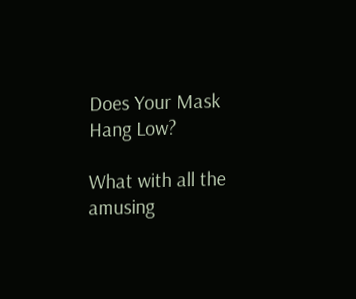Does Your Mask Hang Low?

What with all the amusing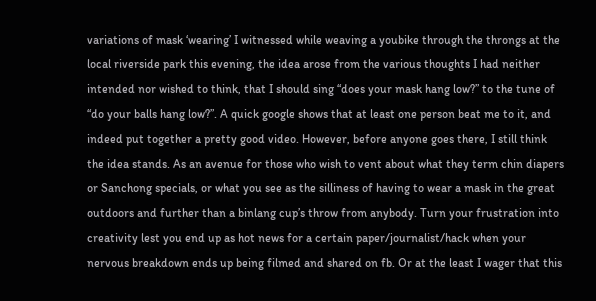variations of mask ‘wearing’ I witnessed while weaving a youbike through the throngs at the local riverside park this evening, the idea arose from the various thoughts I had neither intended nor wished to think, that I should sing “does your mask hang low?” to the tune of “do your balls hang low?”. A quick google shows that at least one person beat me to it, and indeed put together a pretty good video. However, before anyone goes there, I still think the idea stands. As an avenue for those who wish to vent about what they term chin diapers or Sanchong specials, or what you see as the silliness of having to wear a mask in the great outdoors and further than a binlang cup’s throw from anybody. Turn your frustration into creativity lest you end up as hot news for a certain paper/journalist/hack when your nervous breakdown ends up being filmed and shared on fb. Or at the least I wager that this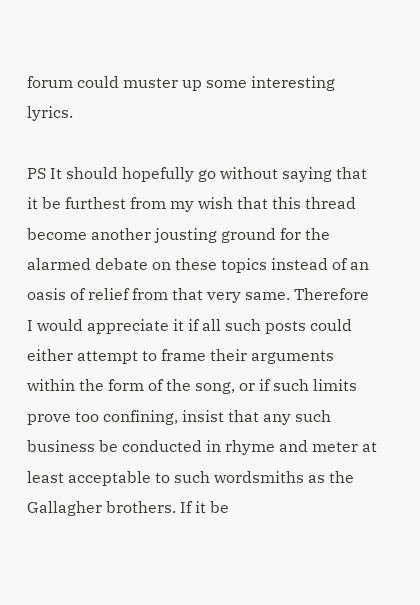forum could muster up some interesting lyrics.

PS It should hopefully go without saying that it be furthest from my wish that this thread become another jousting ground for the alarmed debate on these topics instead of an oasis of relief from that very same. Therefore I would appreciate it if all such posts could either attempt to frame their arguments within the form of the song, or if such limits prove too confining, insist that any such business be conducted in rhyme and meter at least acceptable to such wordsmiths as the Gallagher brothers. If it be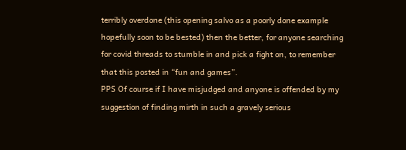terribly overdone (this opening salvo as a poorly done example hopefully soon to be bested) then the better, for anyone searching for covid threads to stumble in and pick a fight on, to remember that this posted in “fun and games”.
PPS Of course if I have misjudged and anyone is offended by my suggestion of finding mirth in such a gravely serious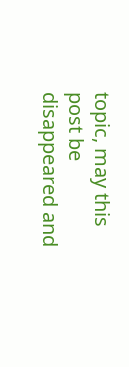topic, may this post be disappeared and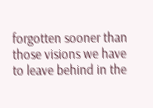forgotten sooner than those visions we have to leave behind in the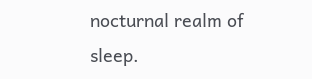nocturnal realm of sleep.